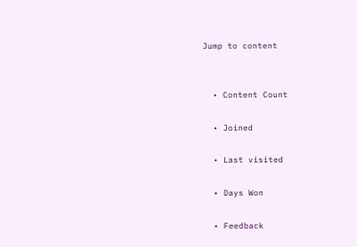Jump to content


  • Content Count

  • Joined

  • Last visited

  • Days Won

  • Feedback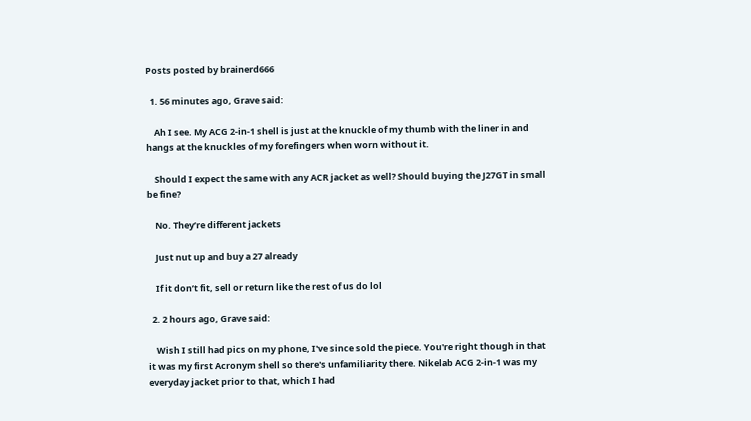Posts posted by brainerd666

  1. 56 minutes ago, Grave said:

    Ah I see. My ACG 2-in-1 shell is just at the knuckle of my thumb with the liner in and hangs at the knuckles of my forefingers when worn without it.

    Should I expect the same with any ACR jacket as well? Should buying the J27GT in small be fine?

    No. They’re different jackets

    Just nut up and buy a 27 already

    If it don’t fit, sell or return like the rest of us do lol

  2. 2 hours ago, Grave said:

    Wish I still had pics on my phone, I've since sold the piece. You're right though in that it was my first Acronym shell so there's unfamiliarity there. Nikelab ACG 2-in-1 was my everyday jacket prior to that, which I had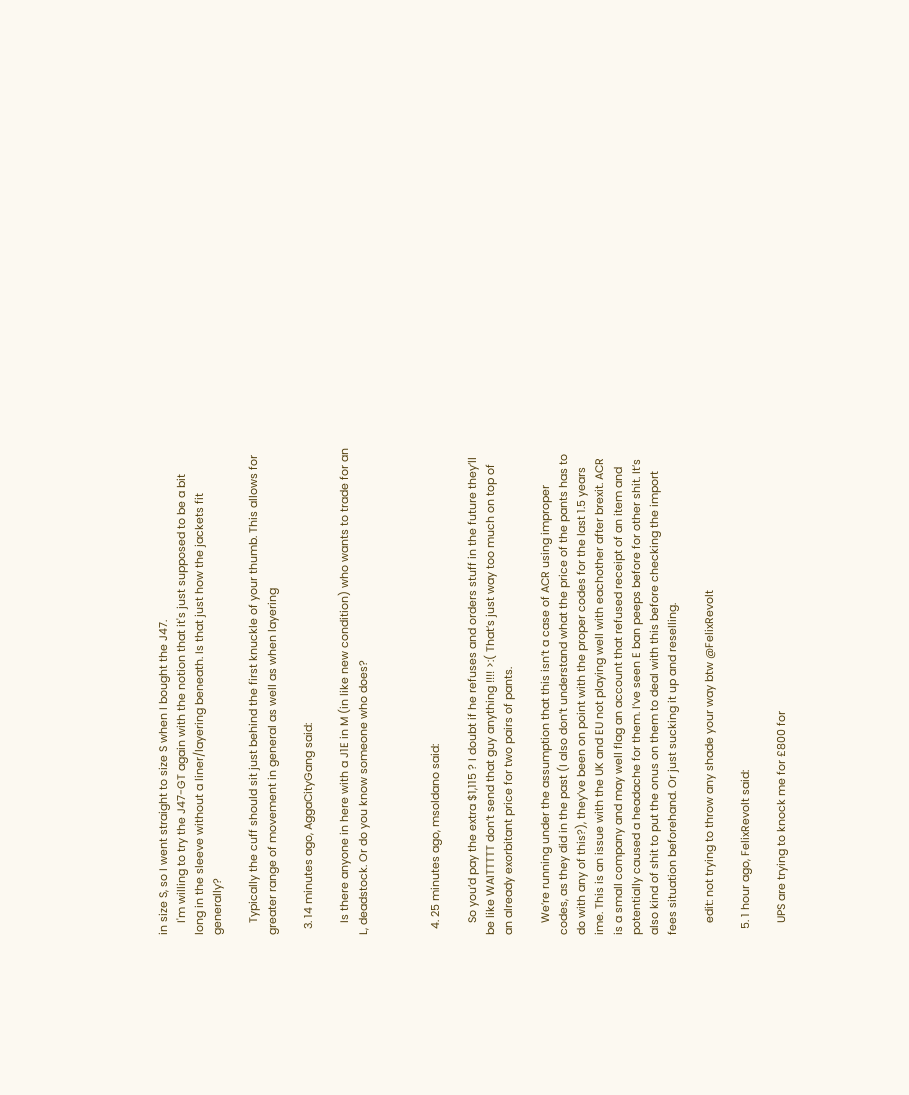in size S, so I went straight to size S when I bought the J47.
    I'm willing to try the J47-GT again with the notion that it's just supposed to be a bit long in the sleeve without a liner/layering beneath. Is that just how the jackets fit generally?

    Typically the cuff should sit just behind the first knuckle of your thumb. This allows for greater range of movement in general as well as when layering

  3. 14 minutes ago, AggaCityGang said:

    Is there anyone in here with a J1E in M (in like new condition) who wants to trade for an L, deadstock. Or do you know someone who does?



  4. 25 minutes ago, msoldano said:

    So you’d pay the extra $1,115 ? I doubt if he refuses and orders stuff in the future they’ll be like WAITTTTT don’t send that guy anything !!!! >:( That’s just way too much on top of an already exorbitant price for two pairs of pants.

    We’re running under the assumption that this isn’t a case of ACR using improper codes, as they did in the past (I also don’t understand what the price of the pants has to do with any of this?), they’ve been on point with the proper codes for the last 1.5 years ime. This is an issue with the UK and EU not playing well with eachother after brexit. ACR is a small company and may well flag an account that refused receipt of an item and potentially caused a headache for them. I’ve seen E ban peeps before for other shit. It’s also kind of shit to put the onus on them to deal with this before checking the import fees situation beforehand. Or just sucking it up and reselling.

    edit: not trying to throw any shade your way btw @FelixRevolt

  5. 1 hour ago, FelixRevolt said:

    UPS are trying to knock me for £800 for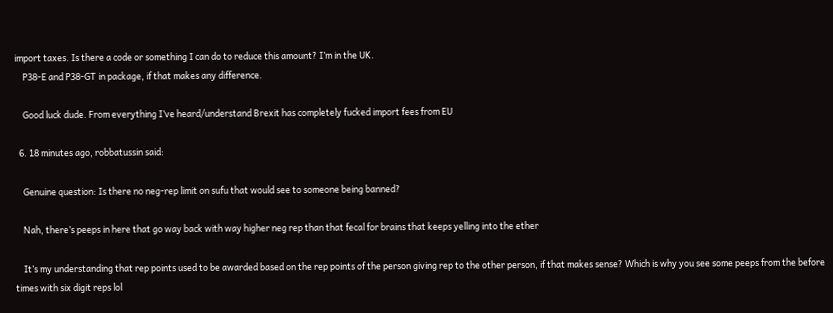import taxes. Is there a code or something I can do to reduce this amount? I’m in the UK.
    P38-E and P38-GT in package, if that makes any difference.

    Good luck dude. From everything I’ve heard/understand Brexit has completely fucked import fees from EU

  6. 18 minutes ago, robbatussin said:

    Genuine question: Is there no neg-rep limit on sufu that would see to someone being banned?

    Nah, there’s peeps in here that go way back with way higher neg rep than that fecal for brains that keeps yelling into the ether

    It’s my understanding that rep points used to be awarded based on the rep points of the person giving rep to the other person, if that makes sense? Which is why you see some peeps from the before times with six digit reps lol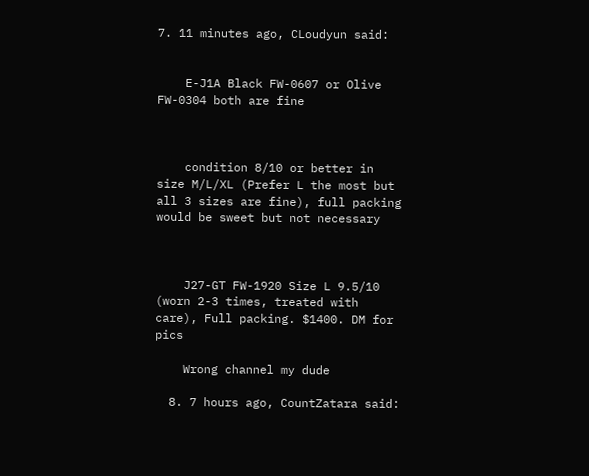7. 11 minutes ago, CLoudyun said:


    E-J1A Black FW-0607 or Olive FW-0304 both are fine



    condition 8/10 or better in size M/L/XL (Prefer L the most but all 3 sizes are fine), full packing would be sweet but not necessary



    J27-GT FW-1920 Size L 9.5/10 (worn 2-3 times, treated with care), Full packing. $1400. DM for pics

    Wrong channel my dude

  8. 7 hours ago, CountZatara said: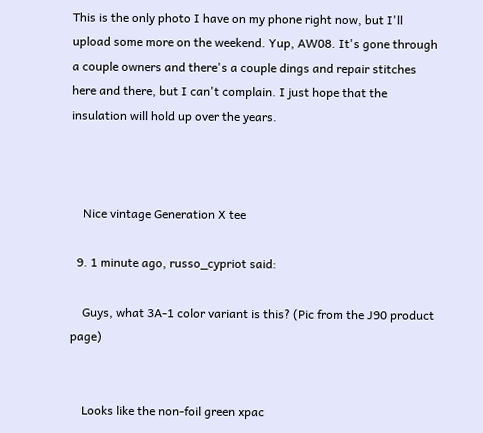This is the only photo I have on my phone right now, but I'll upload some more on the weekend. Yup, AW08. It's gone through a couple owners and there's a couple dings and repair stitches here and there, but I can't complain. I just hope that the insulation will hold up over the years.



    Nice vintage Generation X tee

  9. 1 minute ago, russo_cypriot said:

    Guys, what 3A-1 color variant is this? (Pic from the J90 product page)


    Looks like the non-foil green xpac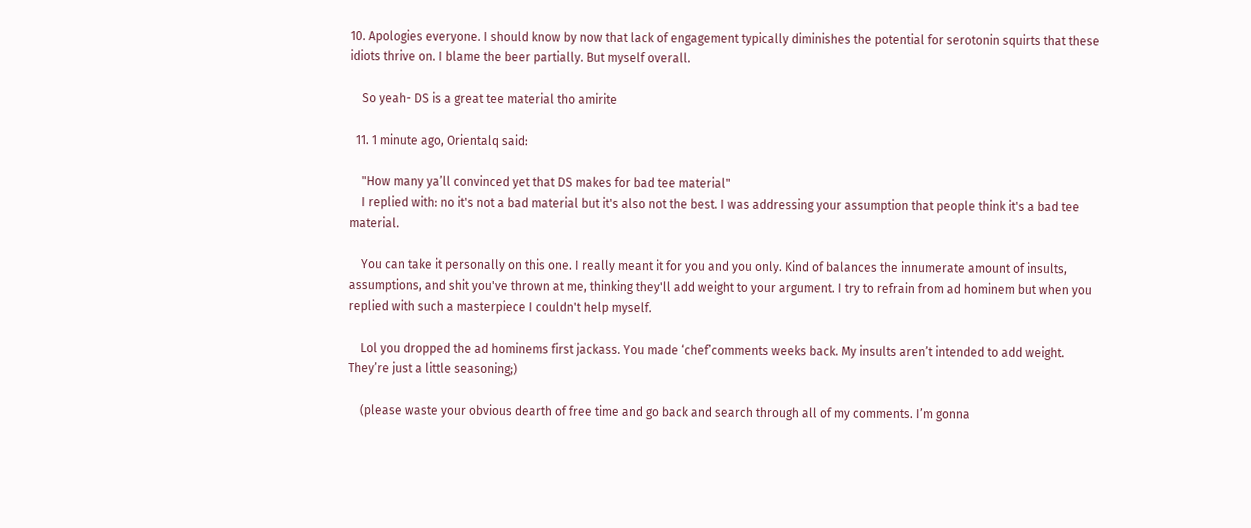10. Apologies everyone. I should know by now that lack of engagement typically diminishes the potential for serotonin squirts that these idiots thrive on. I blame the beer partially. But myself overall.

    So yeah- DS is a great tee material tho amirite

  11. 1 minute ago, Orientalq said:

    "How many ya’ll convinced yet that DS makes for bad tee material"
    I replied with: no it's not a bad material but it's also not the best. I was addressing your assumption that people think it's a bad tee material.

    You can take it personally on this one. I really meant it for you and you only. Kind of balances the innumerate amount of insults, assumptions, and shit you've thrown at me, thinking they'll add weight to your argument. I try to refrain from ad hominem but when you replied with such a masterpiece I couldn't help myself.

    Lol you dropped the ad hominems first jackass. You made ‘chef’comments weeks back. My insults aren’t intended to add weight. They’re just a little seasoning;)

    (please waste your obvious dearth of free time and go back and search through all of my comments. I’m gonna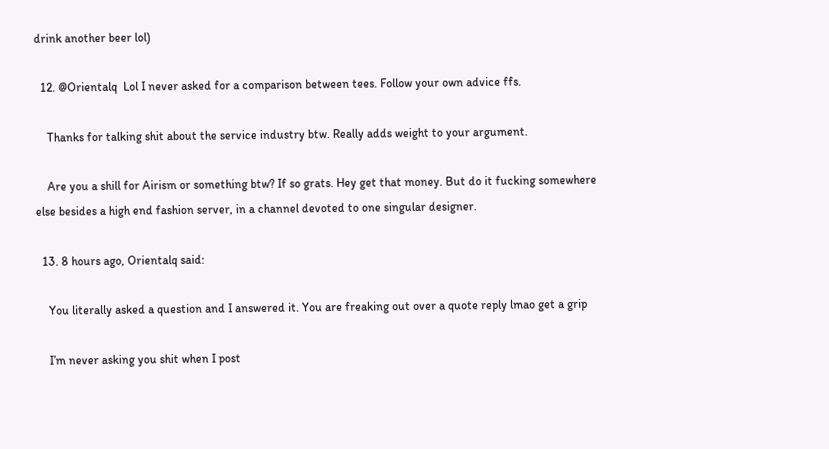drink another beer lol)

  12. @Orientalq  Lol I never asked for a comparison between tees. Follow your own advice ffs.

    Thanks for talking shit about the service industry btw. Really adds weight to your argument.

    Are you a shill for Airism or something btw? If so grats. Hey get that money. But do it fucking somewhere else besides a high end fashion server, in a channel devoted to one singular designer.

  13. 8 hours ago, Orientalq said:

    You literally asked a question and I answered it. You are freaking out over a quote reply lmao get a grip

    I’m never asking you shit when I post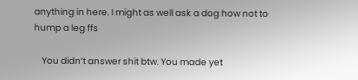anything in here. I might as well ask a dog how not to hump a leg ffs

    You didn’t answer shit btw. You made yet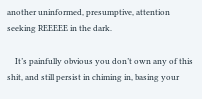another uninformed, presumptive, attention seeking REEEEE in the dark.

    It’s painfully obvious you don’t own any of this shit, and still persist in chiming in, basing your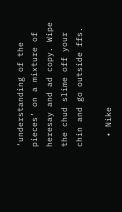‘understanding of the pieces’ on a mixture of heresay and ad copy. Wipe the chud slime off your chin and go outside ffs.

  • Nike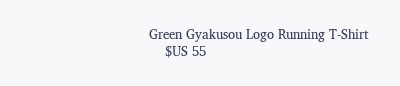Green Gyakusou Logo Running T-Shirt
    $US 55